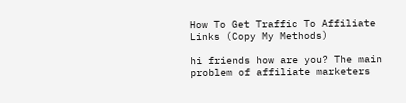How To Get Traffic To Affiliate Links (Copy My Methods)

hi friends how are you? The main
problem of affiliate marketers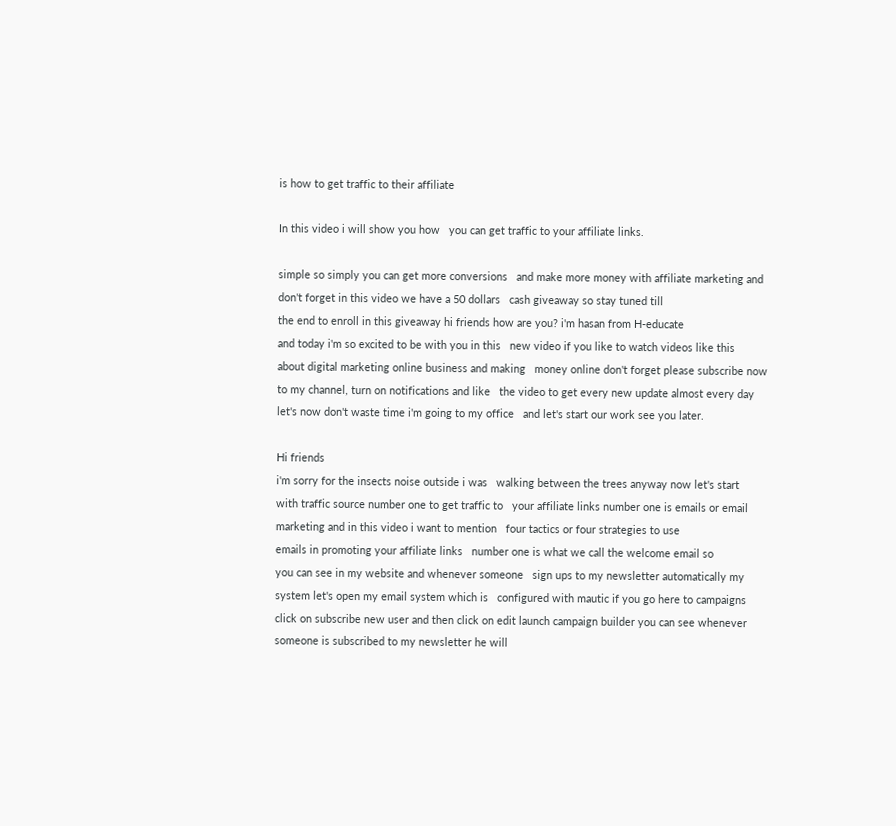is how to get traffic to their affiliate

In this video i will show you how   you can get traffic to your affiliate links.

simple so simply you can get more conversions   and make more money with affiliate marketing and
don't forget in this video we have a 50 dollars   cash giveaway so stay tuned till
the end to enroll in this giveaway hi friends how are you? i'm hasan from H-educate
and today i'm so excited to be with you in this   new video if you like to watch videos like this
about digital marketing online business and making   money online don't forget please subscribe now
to my channel, turn on notifications and like   the video to get every new update almost every day
let's now don't waste time i'm going to my office   and let's start our work see you later.

Hi friends
i'm sorry for the insects noise outside i was   walking between the trees anyway now let's start
with traffic source number one to get traffic to   your affiliate links number one is emails or email
marketing and in this video i want to mention   four tactics or four strategies to use
emails in promoting your affiliate links   number one is what we call the welcome email so
you can see in my website and whenever someone   sign ups to my newsletter automatically my
system let's open my email system which is   configured with mautic if you go here to campaigns
click on subscribe new user and then click on edit launch campaign builder you can see whenever
someone is subscribed to my newsletter he will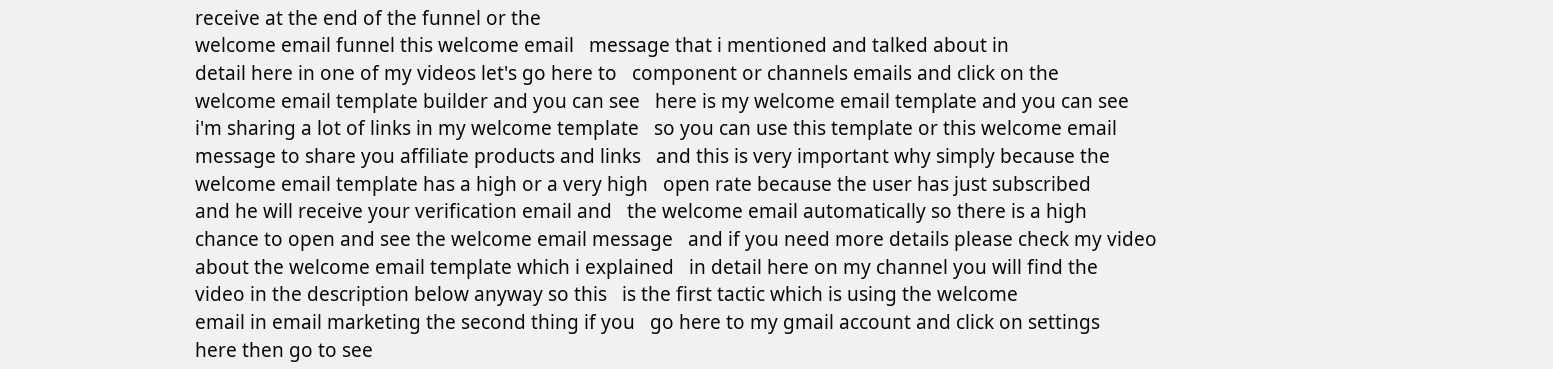receive at the end of the funnel or the
welcome email funnel this welcome email   message that i mentioned and talked about in
detail here in one of my videos let's go here to   component or channels emails and click on the
welcome email template builder and you can see   here is my welcome email template and you can see
i'm sharing a lot of links in my welcome template   so you can use this template or this welcome email
message to share you affiliate products and links   and this is very important why simply because the
welcome email template has a high or a very high   open rate because the user has just subscribed
and he will receive your verification email and   the welcome email automatically so there is a high
chance to open and see the welcome email message   and if you need more details please check my video
about the welcome email template which i explained   in detail here on my channel you will find the
video in the description below anyway so this   is the first tactic which is using the welcome
email in email marketing the second thing if you   go here to my gmail account and click on settings
here then go to see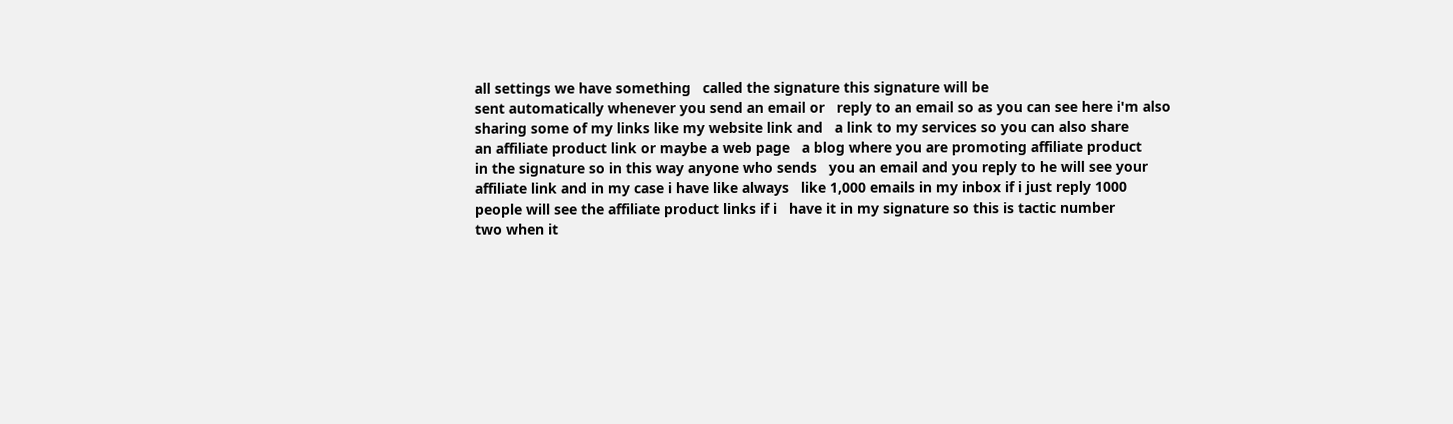all settings we have something   called the signature this signature will be
sent automatically whenever you send an email or   reply to an email so as you can see here i'm also
sharing some of my links like my website link and   a link to my services so you can also share
an affiliate product link or maybe a web page   a blog where you are promoting affiliate product
in the signature so in this way anyone who sends   you an email and you reply to he will see your
affiliate link and in my case i have like always   like 1,000 emails in my inbox if i just reply 1000
people will see the affiliate product links if i   have it in my signature so this is tactic number
two when it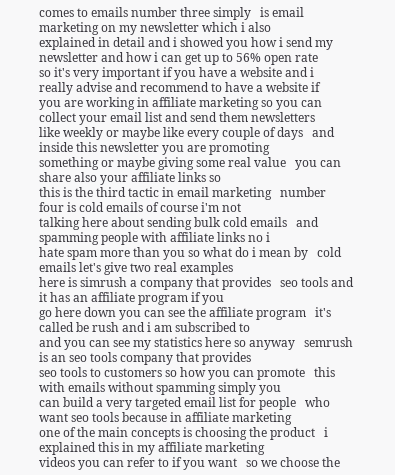comes to emails number three simply   is email marketing on my newsletter which i also
explained in detail and i showed you how i send my   newsletter and how i can get up to 56% open rate
so it's very important if you have a website and i   really advise and recommend to have a website if
you are working in affiliate marketing so you can   collect your email list and send them newsletters
like weekly or maybe like every couple of days   and inside this newsletter you are promoting
something or maybe giving some real value   you can share also your affiliate links so
this is the third tactic in email marketing   number four is cold emails of course i'm not
talking here about sending bulk cold emails   and spamming people with affiliate links no i
hate spam more than you so what do i mean by   cold emails let's give two real examples
here is simrush a company that provides   seo tools and it has an affiliate program if you
go here down you can see the affiliate program   it's called be rush and i am subscribed to
and you can see my statistics here so anyway   semrush is an seo tools company that provides
seo tools to customers so how you can promote   this with emails without spamming simply you
can build a very targeted email list for people   who want seo tools because in affiliate marketing
one of the main concepts is choosing the product   i explained this in my affiliate marketing
videos you can refer to if you want   so we choose the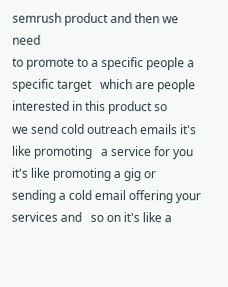semrush product and then we need
to promote to a specific people a specific target   which are people interested in this product so
we send cold outreach emails it's like promoting   a service for you it's like promoting a gig or
sending a cold email offering your services and   so on it's like a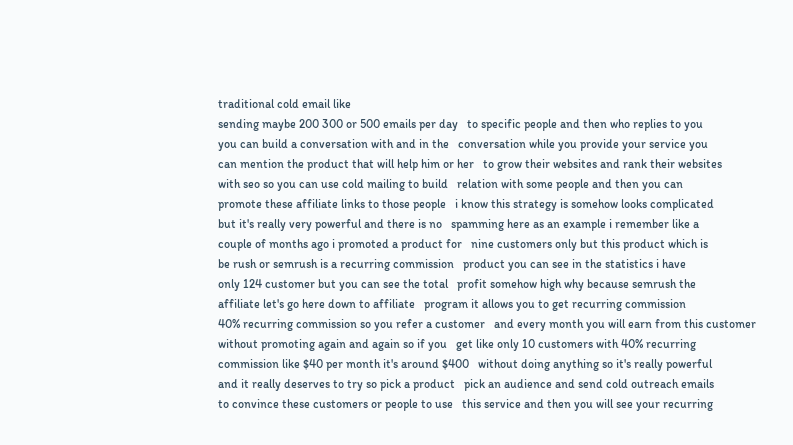traditional cold email like
sending maybe 200 300 or 500 emails per day   to specific people and then who replies to you
you can build a conversation with and in the   conversation while you provide your service you
can mention the product that will help him or her   to grow their websites and rank their websites
with seo so you can use cold mailing to build   relation with some people and then you can
promote these affiliate links to those people   i know this strategy is somehow looks complicated
but it's really very powerful and there is no   spamming here as an example i remember like a
couple of months ago i promoted a product for   nine customers only but this product which is
be rush or semrush is a recurring commission   product you can see in the statistics i have
only 124 customer but you can see the total   profit somehow high why because semrush the
affiliate let's go here down to affiliate   program it allows you to get recurring commission
40% recurring commission so you refer a customer   and every month you will earn from this customer
without promoting again and again so if you   get like only 10 customers with 40% recurring
commission like $40 per month it's around $400   without doing anything so it's really powerful
and it really deserves to try so pick a product   pick an audience and send cold outreach emails
to convince these customers or people to use   this service and then you will see your recurring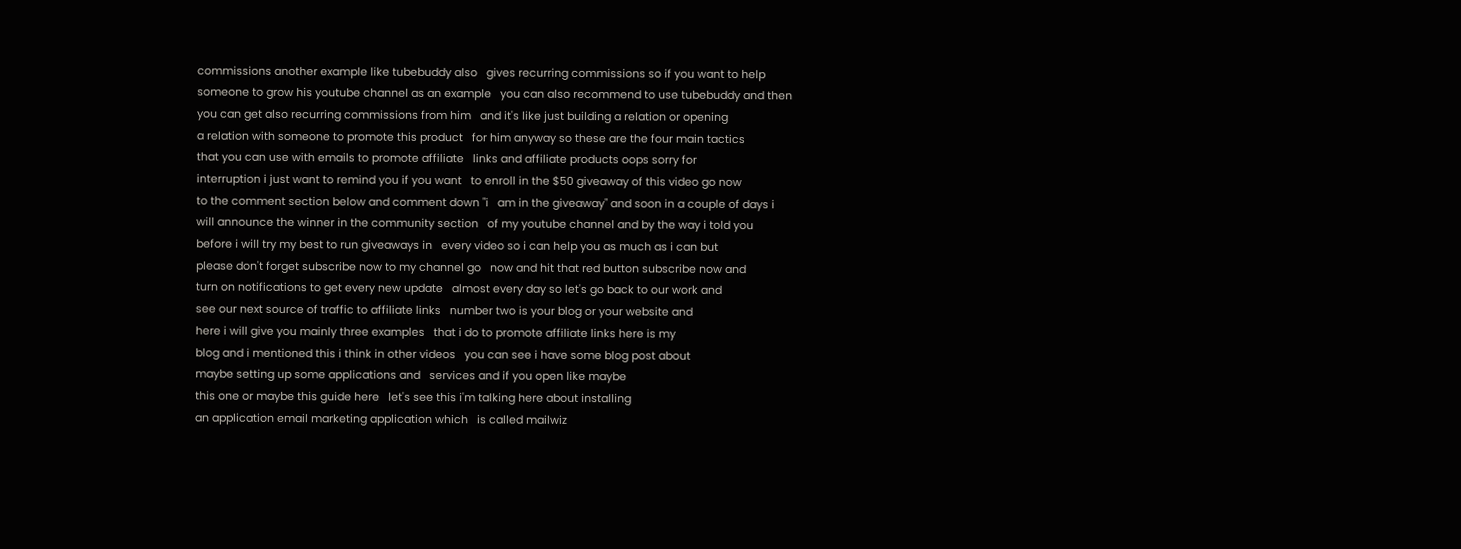commissions another example like tubebuddy also   gives recurring commissions so if you want to help
someone to grow his youtube channel as an example   you can also recommend to use tubebuddy and then
you can get also recurring commissions from him   and it's like just building a relation or opening
a relation with someone to promote this product   for him anyway so these are the four main tactics
that you can use with emails to promote affiliate   links and affiliate products oops sorry for
interruption i just want to remind you if you want   to enroll in the $50 giveaway of this video go now
to the comment section below and comment down "i   am in the giveaway" and soon in a couple of days i
will announce the winner in the community section   of my youtube channel and by the way i told you
before i will try my best to run giveaways in   every video so i can help you as much as i can but
please don't forget subscribe now to my channel go   now and hit that red button subscribe now and
turn on notifications to get every new update   almost every day so let's go back to our work and
see our next source of traffic to affiliate links   number two is your blog or your website and
here i will give you mainly three examples   that i do to promote affiliate links here is my
blog and i mentioned this i think in other videos   you can see i have some blog post about
maybe setting up some applications and   services and if you open like maybe
this one or maybe this guide here   let's see this i'm talking here about installing
an application email marketing application which   is called mailwiz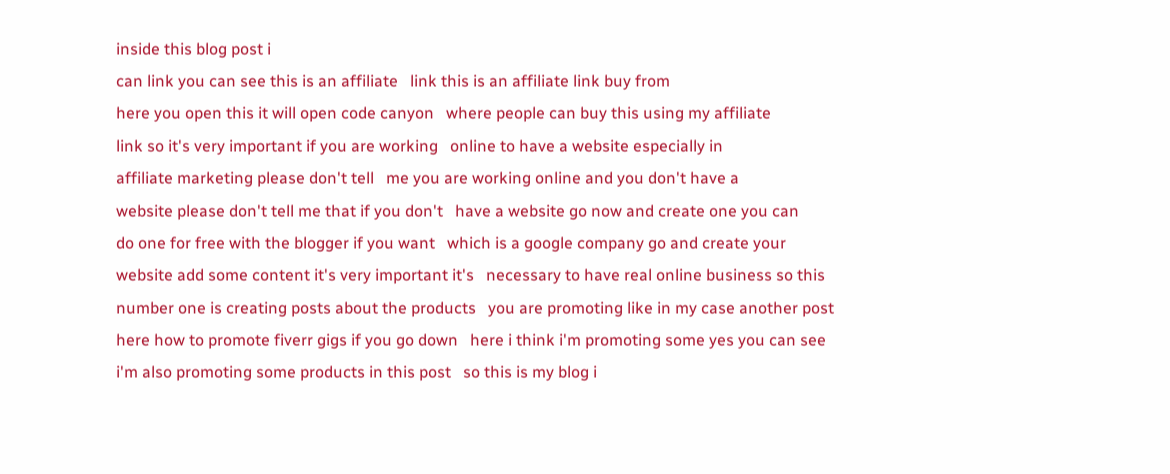inside this blog post i
can link you can see this is an affiliate   link this is an affiliate link buy from
here you open this it will open code canyon   where people can buy this using my affiliate
link so it's very important if you are working   online to have a website especially in
affiliate marketing please don't tell   me you are working online and you don't have a
website please don't tell me that if you don't   have a website go now and create one you can
do one for free with the blogger if you want   which is a google company go and create your
website add some content it's very important it's   necessary to have real online business so this
number one is creating posts about the products   you are promoting like in my case another post
here how to promote fiverr gigs if you go down   here i think i'm promoting some yes you can see
i'm also promoting some products in this post   so this is my blog i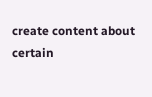create content about
certain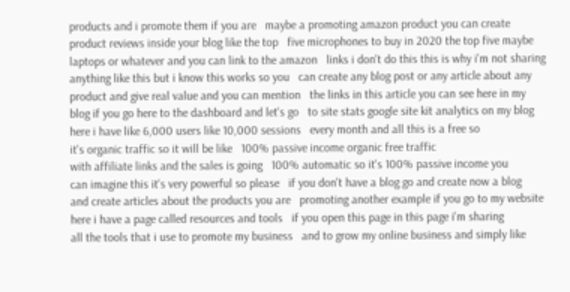products and i promote them if you are   maybe a promoting amazon product you can create
product reviews inside your blog like the top   five microphones to buy in 2020 the top five maybe
laptops or whatever and you can link to the amazon   links i don't do this this is why i'm not sharing
anything like this but i know this works so you   can create any blog post or any article about any
product and give real value and you can mention   the links in this article you can see here in my
blog if you go here to the dashboard and let's go   to site stats google site kit analytics on my blog
here i have like 6,000 users like 10,000 sessions   every month and all this is a free so
it's organic traffic so it will be like   100% passive income organic free traffic
with affiliate links and the sales is going   100% automatic so it's 100% passive income you
can imagine this it's very powerful so please   if you don't have a blog go and create now a blog
and create articles about the products you are   promoting another example if you go to my website
here i have a page called resources and tools   if you open this page in this page i'm sharing
all the tools that i use to promote my business   and to grow my online business and simply like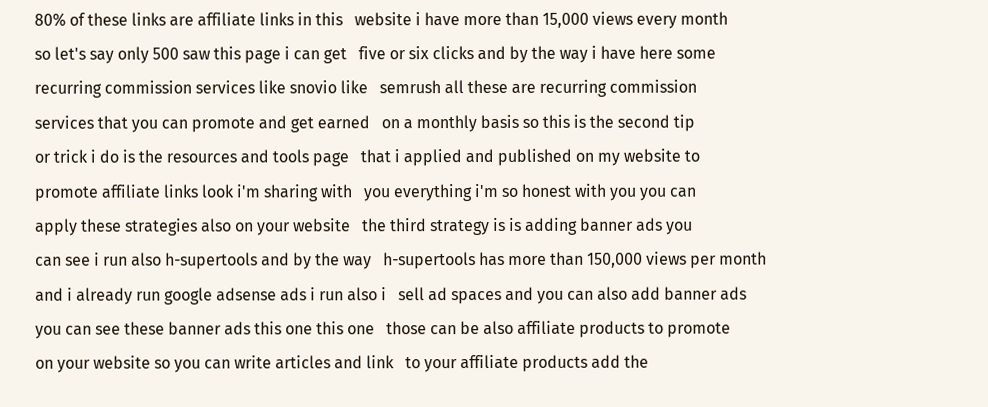80% of these links are affiliate links in this   website i have more than 15,000 views every month
so let's say only 500 saw this page i can get   five or six clicks and by the way i have here some
recurring commission services like snovio like   semrush all these are recurring commission
services that you can promote and get earned   on a monthly basis so this is the second tip
or trick i do is the resources and tools page   that i applied and published on my website to
promote affiliate links look i'm sharing with   you everything i'm so honest with you you can
apply these strategies also on your website   the third strategy is is adding banner ads you
can see i run also h-supertools and by the way   h-supertools has more than 150,000 views per month
and i already run google adsense ads i run also i   sell ad spaces and you can also add banner ads
you can see these banner ads this one this one   those can be also affiliate products to promote
on your website so you can write articles and link   to your affiliate products add the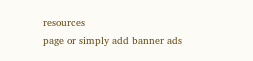resources
page or simply add banner ads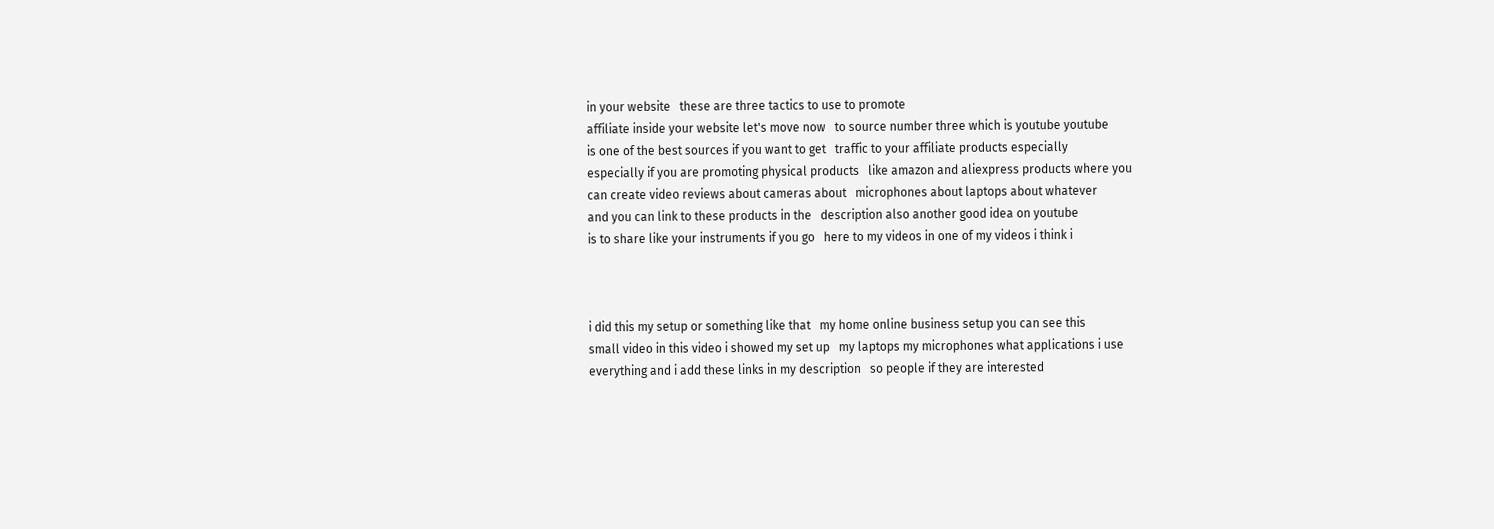in your website   these are three tactics to use to promote
affiliate inside your website let's move now   to source number three which is youtube youtube
is one of the best sources if you want to get   traffic to your affiliate products especially
especially if you are promoting physical products   like amazon and aliexpress products where you
can create video reviews about cameras about   microphones about laptops about whatever
and you can link to these products in the   description also another good idea on youtube
is to share like your instruments if you go   here to my videos in one of my videos i think i



i did this my setup or something like that   my home online business setup you can see this
small video in this video i showed my set up   my laptops my microphones what applications i use
everything and i add these links in my description   so people if they are interested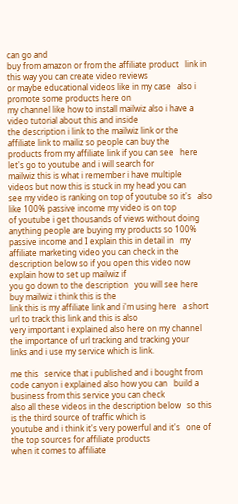can go and
buy from amazon or from the affiliate product   link in this way you can create video reviews
or maybe educational videos like in my case   also i promote some products here on
my channel like how to install mailwiz also i have a video tutorial about this and inside
the description i link to the mailwiz link or the   affiliate link to mailiz so people can buy the
products from my affiliate link if you can see   here let's go to youtube and i will search for
mailwiz this is what i remember i have multiple   videos but now this is stuck in my head you can
see my video is ranking on top of youtube so it's   also like 100% passive income my video is on top
of youtube i get thousands of views without doing   anything people are buying my products so 100%
passive income and I explain this in detail in   my affiliate marketing video you can check in the
description below so if you open this video now   explain how to set up mailwiz if
you go down to the description   you will see here buy mailwiz i think this is the
link this is my affiliate link and i'm using here   a short url to track this link and this is also
very important i explained also here on my channel   the importance of url tracking and tracking your
links and i use my service which is link.

me this   service that i published and i bought from
code canyon i explained also how you can   build a business from this service you can check
also all these videos in the description below   so this is the third source of traffic which is
youtube and i think it's very powerful and it's   one of the top sources for affiliate products
when it comes to affiliate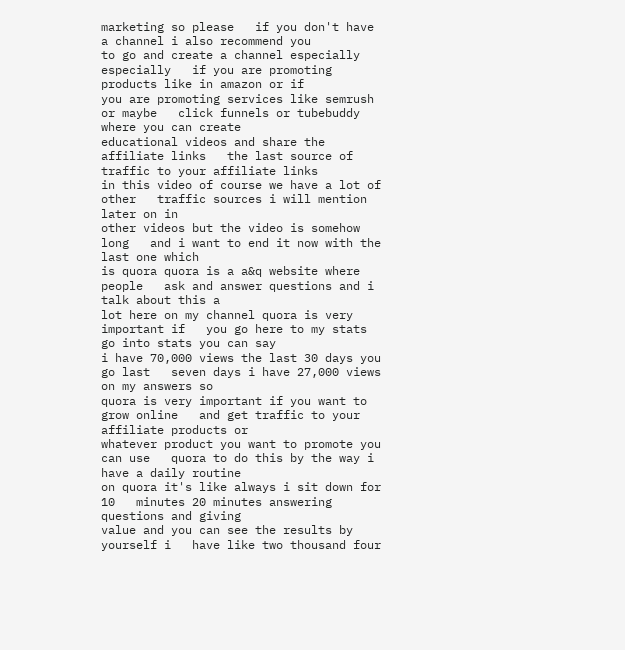marketing so please   if you don't have a channel i also recommend you
to go and create a channel especially especially   if you are promoting products like in amazon or if
you are promoting services like semrush or maybe   click funnels or tubebuddy where you can create
educational videos and share the affiliate links   the last source of traffic to your affiliate links
in this video of course we have a lot of other   traffic sources i will mention later on in
other videos but the video is somehow long   and i want to end it now with the last one which
is quora quora is a a&q website where people   ask and answer questions and i talk about this a
lot here on my channel quora is very important if   you go here to my stats go into stats you can say
i have 70,000 views the last 30 days you go last   seven days i have 27,000 views on my answers so
quora is very important if you want to grow online   and get traffic to your affiliate products or
whatever product you want to promote you can use   quora to do this by the way i have a daily routine
on quora it's like always i sit down for 10   minutes 20 minutes answering questions and giving
value and you can see the results by yourself i   have like two thousand four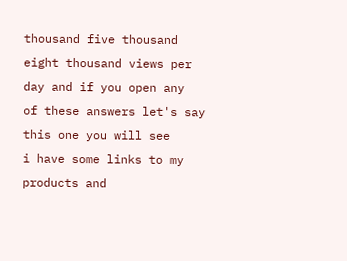thousand five thousand
eight thousand views per day and if you open any   of these answers let's say this one you will see
i have some links to my products and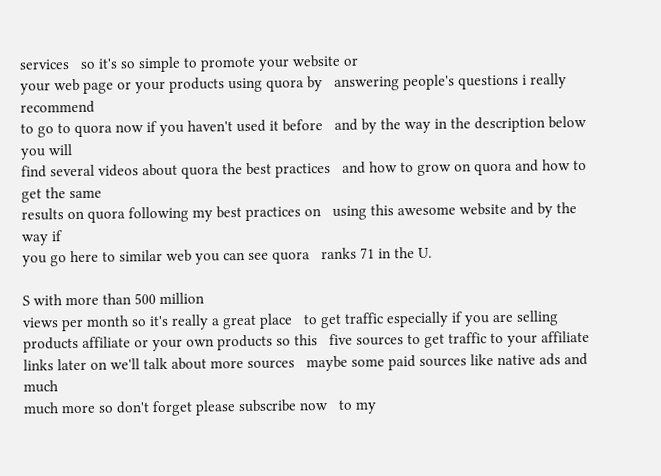services   so it's so simple to promote your website or
your web page or your products using quora by   answering people's questions i really recommend
to go to quora now if you haven't used it before   and by the way in the description below you will
find several videos about quora the best practices   and how to grow on quora and how to get the same
results on quora following my best practices on   using this awesome website and by the way if
you go here to similar web you can see quora   ranks 71 in the U.

S with more than 500 million
views per month so it's really a great place   to get traffic especially if you are selling
products affiliate or your own products so this   five sources to get traffic to your affiliate
links later on we'll talk about more sources   maybe some paid sources like native ads and much
much more so don't forget please subscribe now   to my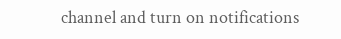channel and turn on notifications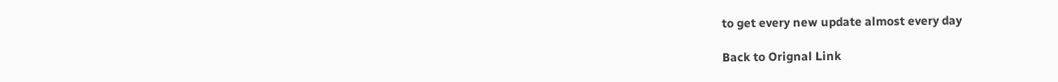to get every new update almost every day

Back to Orignal Link